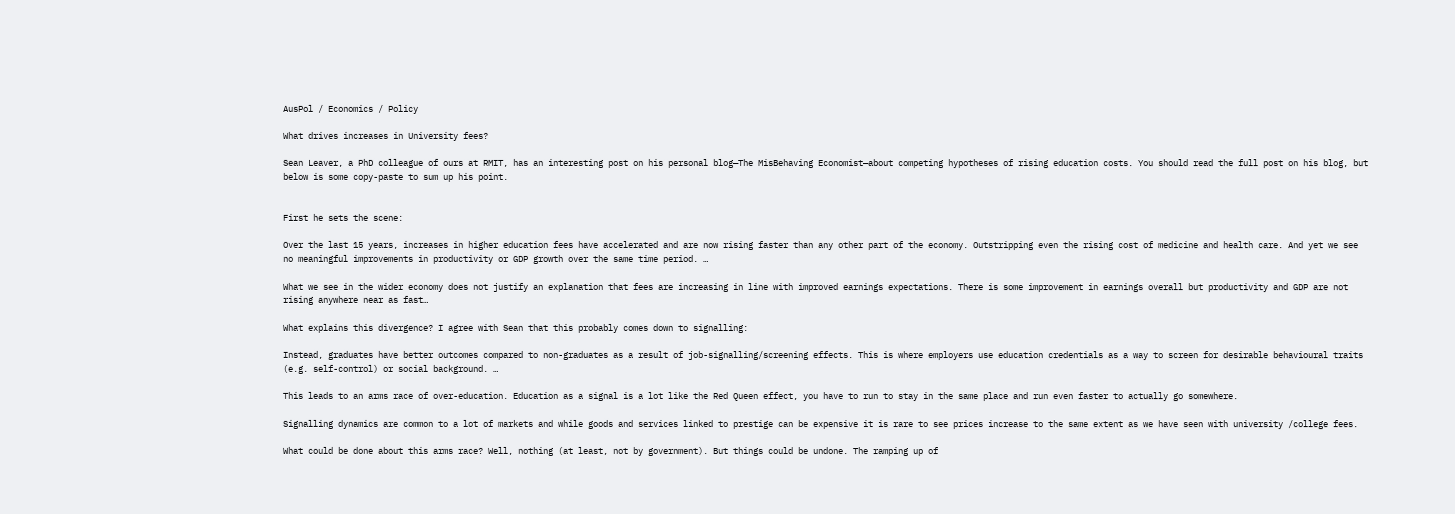AusPol / Economics / Policy

What drives increases in University fees?

Sean Leaver, a PhD colleague of ours at RMIT, has an interesting post on his personal blog—The MisBehaving Economist—about competing hypotheses of rising education costs. You should read the full post on his blog, but below is some copy-paste to sum up his point.


First he sets the scene:

Over the last 15 years, increases in higher education fees have accelerated and are now rising faster than any other part of the economy. Outstripping even the rising cost of medicine and health care. And yet we see no meaningful improvements in productivity or GDP growth over the same time period. …

What we see in the wider economy does not justify an explanation that fees are increasing in line with improved earnings expectations. There is some improvement in earnings overall but productivity and GDP are not rising anywhere near as fast…

What explains this divergence? I agree with Sean that this probably comes down to signalling:

Instead, graduates have better outcomes compared to non-graduates as a result of job-signalling/screening effects. This is where employers use education credentials as a way to screen for desirable behavioural traits (e.g. self-control) or social background. …

This leads to an arms race of over-education. Education as a signal is a lot like the Red Queen effect, you have to run to stay in the same place and run even faster to actually go somewhere.

Signalling dynamics are common to a lot of markets and while goods and services linked to prestige can be expensive it is rare to see prices increase to the same extent as we have seen with university /college fees.

What could be done about this arms race? Well, nothing (at least, not by government). But things could be undone. The ramping up of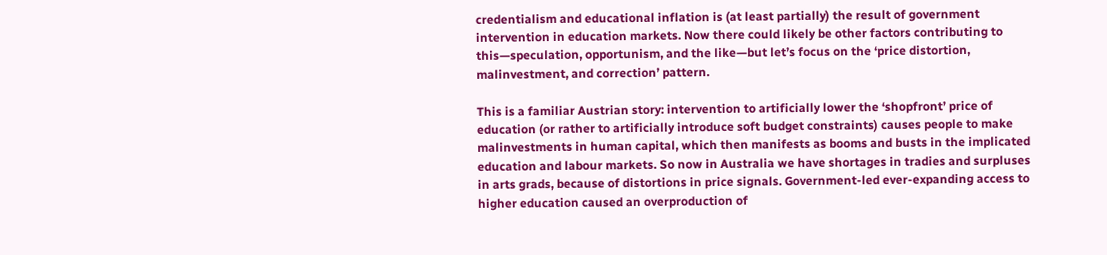credentialism and educational inflation is (at least partially) the result of government intervention in education markets. Now there could likely be other factors contributing to this—speculation, opportunism, and the like—but let’s focus on the ‘price distortion, malinvestment, and correction’ pattern.

This is a familiar Austrian story: intervention to artificially lower the ‘shopfront’ price of education (or rather to artificially introduce soft budget constraints) causes people to make malinvestments in human capital, which then manifests as booms and busts in the implicated education and labour markets. So now in Australia we have shortages in tradies and surpluses in arts grads, because of distortions in price signals. Government-led ever-expanding access to higher education caused an overproduction of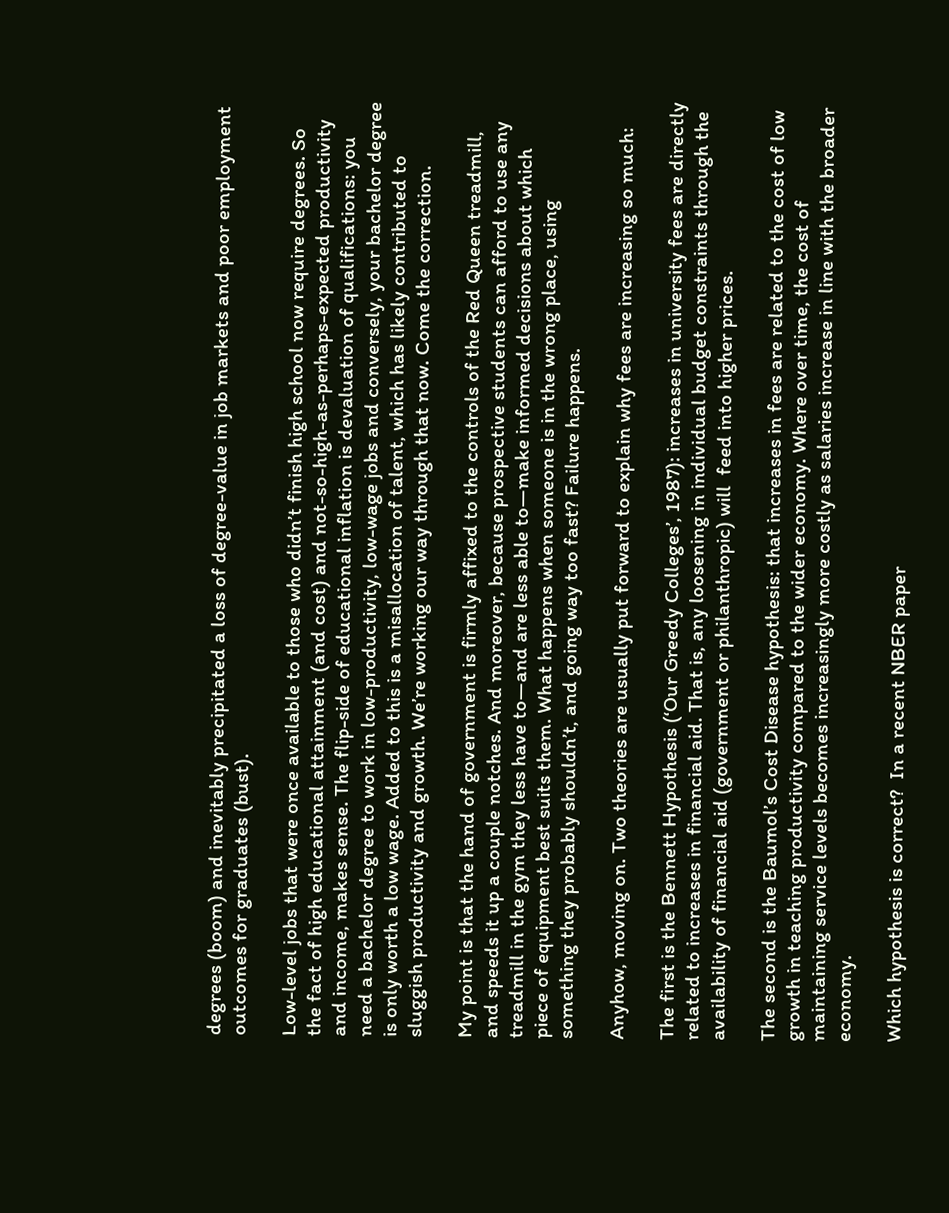degrees (boom) and inevitably precipitated a loss of degree-value in job markets and poor employment outcomes for graduates (bust).

Low-level jobs that were once available to those who didn’t finish high school now require degrees. So the fact of high educational attainment (and cost) and not-so-high-as-perhaps-expected productivity and income, makes sense. The flip-side of educational inflation is devaluation of qualifications: you need a bachelor degree to work in low-productivity, low-wage jobs and conversely, your bachelor degree is only worth a low wage. Added to this is a misallocation of talent, which has likely contributed to sluggish productivity and growth. We’re working our way through that now. Come the correction.

My point is that the hand of government is firmly affixed to the controls of the Red Queen treadmill, and speeds it up a couple notches. And moreover, because prospective students can afford to use any treadmill in the gym they less have to—and are less able to—make informed decisions about which piece of equipment best suits them. What happens when someone is in the wrong place, using something they probably shouldn’t, and going way too fast? Failure happens.

Anyhow, moving on. Two theories are usually put forward to explain why fees are increasing so much:

The first is the Bennett Hypothesis (‘Our Greedy Colleges’, 1987): increases in university fees are directly related to increases in financial aid. That is, any loosening in individual budget constraints through the availability of financial aid (government or philanthropic) will  feed into higher prices.

The second is the Baumol’s Cost Disease hypothesis: that increases in fees are related to the cost of low growth in teaching productivity compared to the wider economy. Where over time, the cost of maintaining service levels becomes increasingly more costly as salaries increase in line with the broader economy.

Which hypothesis is correct?  In a recent NBER paper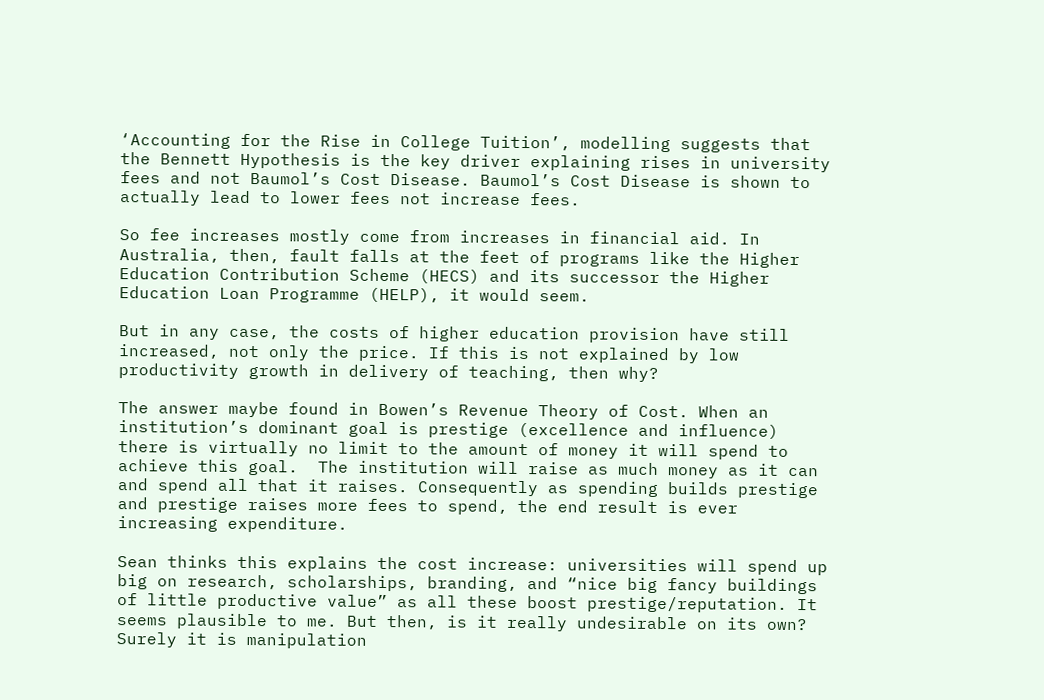‘Accounting for the Rise in College Tuition’, modelling suggests that the Bennett Hypothesis is the key driver explaining rises in university fees and not Baumol’s Cost Disease. Baumol’s Cost Disease is shown to actually lead to lower fees not increase fees.

So fee increases mostly come from increases in financial aid. In Australia, then, fault falls at the feet of programs like the Higher Education Contribution Scheme (HECS) and its successor the Higher Education Loan Programme (HELP), it would seem.

But in any case, the costs of higher education provision have still increased, not only the price. If this is not explained by low productivity growth in delivery of teaching, then why?

The answer maybe found in Bowen’s Revenue Theory of Cost. When an institution’s dominant goal is prestige (excellence and influence) there is virtually no limit to the amount of money it will spend to achieve this goal.  The institution will raise as much money as it can and spend all that it raises. Consequently as spending builds prestige and prestige raises more fees to spend, the end result is ever increasing expenditure.

Sean thinks this explains the cost increase: universities will spend up big on research, scholarships, branding, and “nice big fancy buildings of little productive value” as all these boost prestige/reputation. It seems plausible to me. But then, is it really undesirable on its own? Surely it is manipulation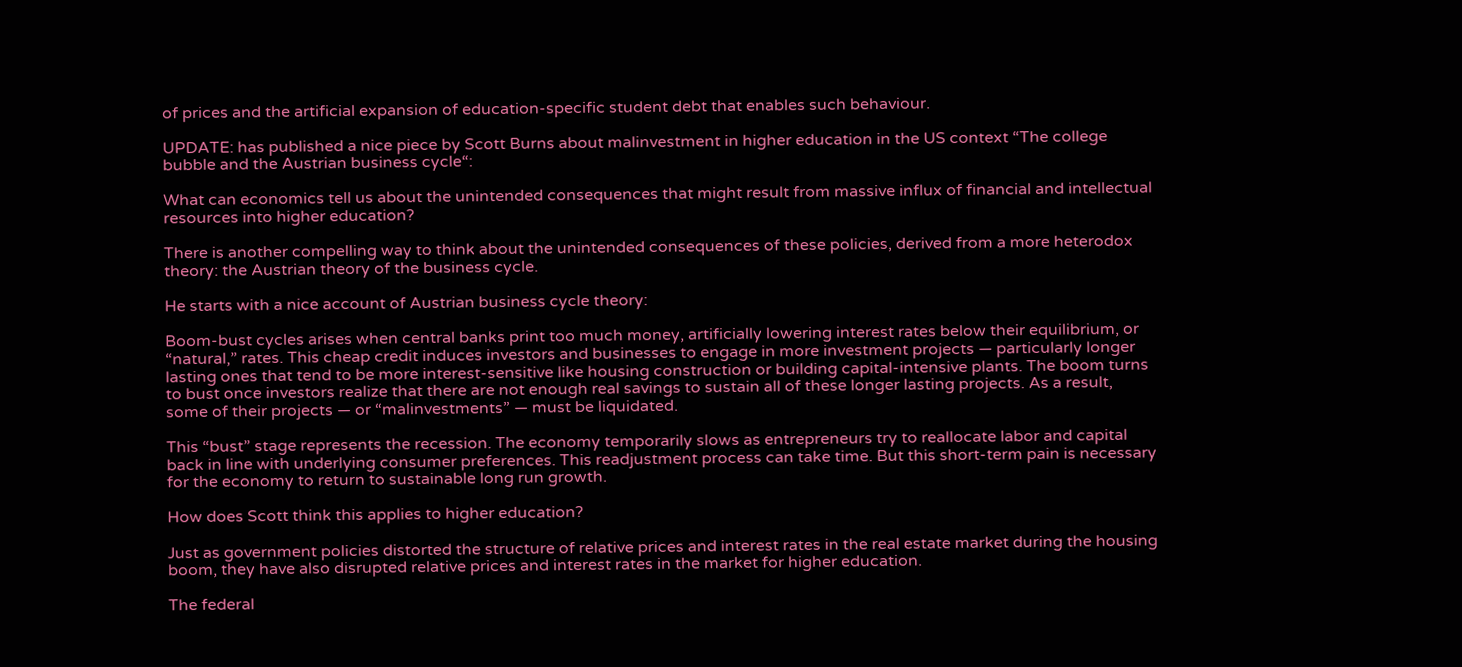of prices and the artificial expansion of education-specific student debt that enables such behaviour.

UPDATE: has published a nice piece by Scott Burns about malinvestment in higher education in the US context “The college bubble and the Austrian business cycle“:

What can economics tell us about the unintended consequences that might result from massive influx of financial and intellectual resources into higher education?

There is another compelling way to think about the unintended consequences of these policies, derived from a more heterodox theory: the Austrian theory of the business cycle.

He starts with a nice account of Austrian business cycle theory:

Boom-bust cycles arises when central banks print too much money, artificially lowering interest rates below their equilibrium, or “natural,” rates. This cheap credit induces investors and businesses to engage in more investment projects — particularly longer lasting ones that tend to be more interest-sensitive like housing construction or building capital-intensive plants. The boom turns to bust once investors realize that there are not enough real savings to sustain all of these longer lasting projects. As a result, some of their projects — or “malinvestments” — must be liquidated.

This “bust” stage represents the recession. The economy temporarily slows as entrepreneurs try to reallocate labor and capital back in line with underlying consumer preferences. This readjustment process can take time. But this short-term pain is necessary for the economy to return to sustainable long run growth.

How does Scott think this applies to higher education?

Just as government policies distorted the structure of relative prices and interest rates in the real estate market during the housing boom, they have also disrupted relative prices and interest rates in the market for higher education.

The federal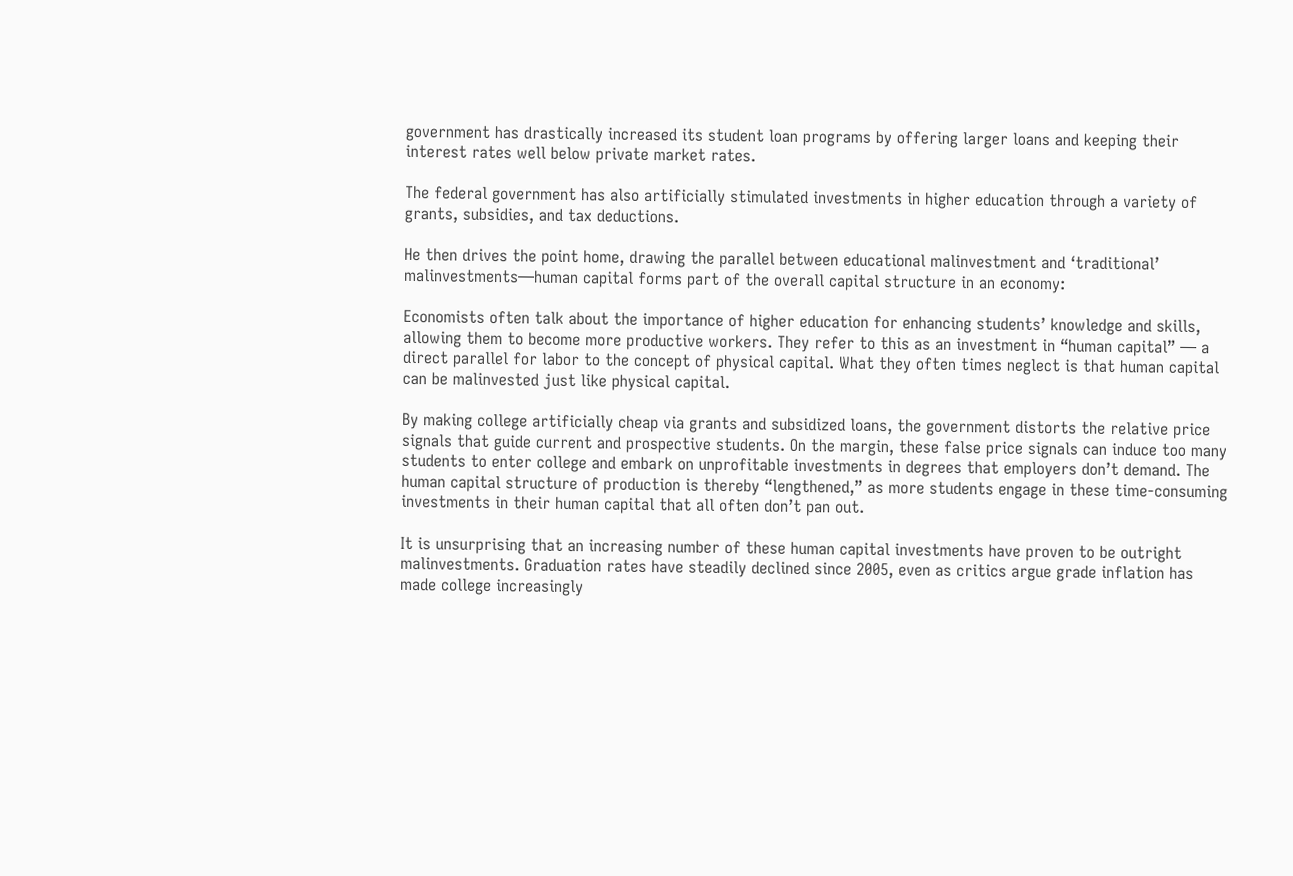government has drastically increased its student loan programs by offering larger loans and keeping their interest rates well below private market rates.

The federal government has also artificially stimulated investments in higher education through a variety of grants, subsidies, and tax deductions.

He then drives the point home, drawing the parallel between educational malinvestment and ‘traditional’ malinvestments—human capital forms part of the overall capital structure in an economy:

Economists often talk about the importance of higher education for enhancing students’ knowledge and skills, allowing them to become more productive workers. They refer to this as an investment in “human capital” — a direct parallel for labor to the concept of physical capital. What they often times neglect is that human capital can be malinvested just like physical capital.

By making college artificially cheap via grants and subsidized loans, the government distorts the relative price signals that guide current and prospective students. On the margin, these false price signals can induce too many students to enter college and embark on unprofitable investments in degrees that employers don’t demand. The human capital structure of production is thereby “lengthened,” as more students engage in these time-consuming investments in their human capital that all often don’t pan out.

It is unsurprising that an increasing number of these human capital investments have proven to be outright malinvestments. Graduation rates have steadily declined since 2005, even as critics argue grade inflation has made college increasingly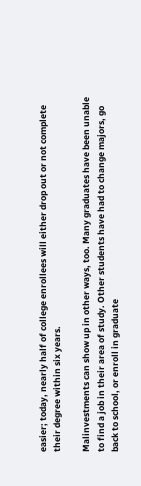easier; today, nearly half of college enrollees will either drop out or not complete their degree within six years.

Malinvestments can show up in other ways, too. Many graduates have been unable to find a job in their area of study. Other students have had to change majors, go back to school, or enroll in graduate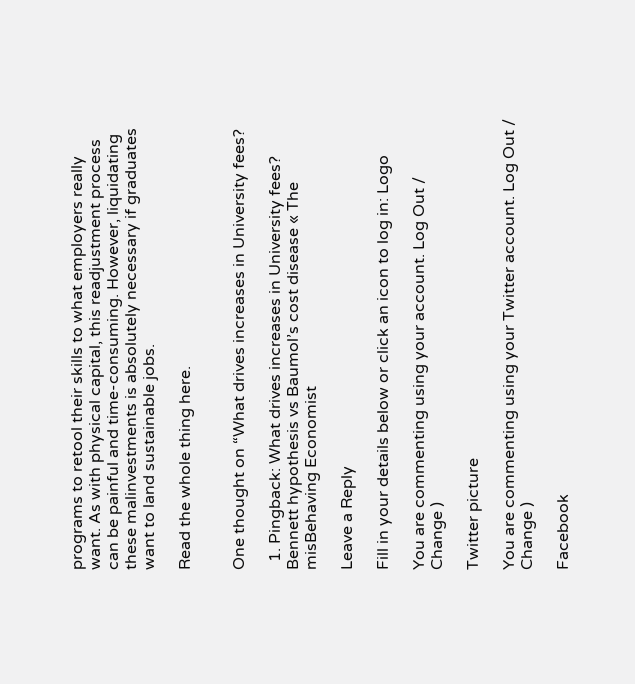programs to retool their skills to what employers really want. As with physical capital, this readjustment process can be painful and time-consuming. However, liquidating these malinvestments is absolutely necessary if graduates want to land sustainable jobs.

Read the whole thing here.


One thought on “What drives increases in University fees?

  1. Pingback: What drives increases in University fees? Bennett hypothesis vs Baumol’s cost disease « The misBehaving Economist

Leave a Reply

Fill in your details below or click an icon to log in: Logo

You are commenting using your account. Log Out / Change )

Twitter picture

You are commenting using your Twitter account. Log Out / Change )

Facebook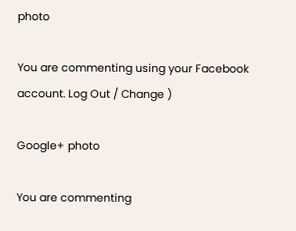photo

You are commenting using your Facebook account. Log Out / Change )

Google+ photo

You are commenting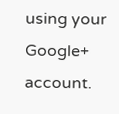using your Google+ account.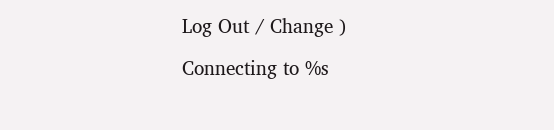Log Out / Change )

Connecting to %s